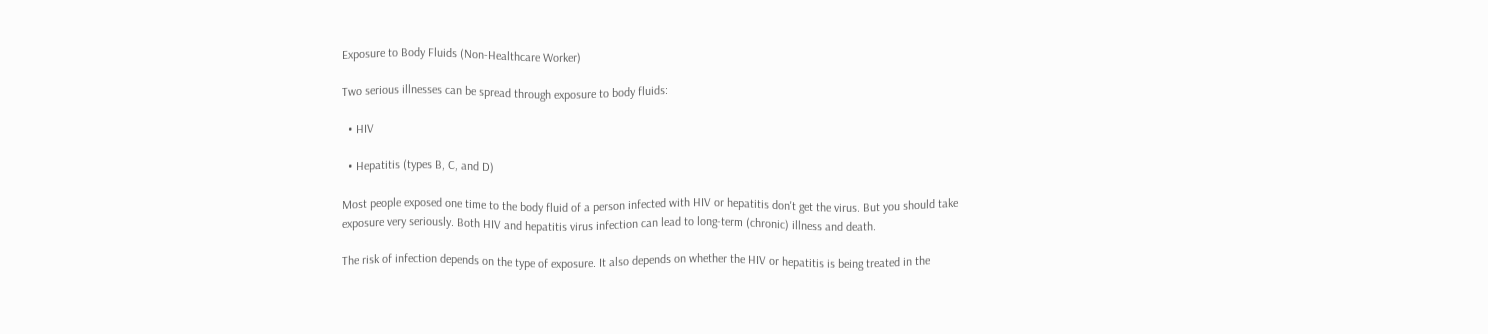Exposure to Body Fluids (Non-Healthcare Worker)

Two serious illnesses can be spread through exposure to body fluids:

  • HIV

  • Hepatitis (types B, C, and D)

Most people exposed one time to the body fluid of a person infected with HIV or hepatitis don't get the virus. But you should take exposure very seriously. Both HIV and hepatitis virus infection can lead to long-term (chronic) illness and death.

The risk of infection depends on the type of exposure. It also depends on whether the HIV or hepatitis is being treated in the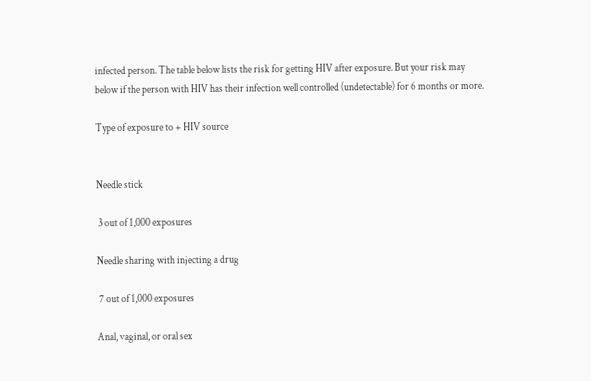infected person. The table below lists the risk for getting HIV after exposure. But your risk may below if the person with HIV has their infection well controlled (undetectable) for 6 months or more.

Type of exposure to + HIV source


Needle stick

 3 out of 1,000 exposures

Needle sharing with injecting a drug

 7 out of 1,000 exposures

Anal, vaginal, or oral sex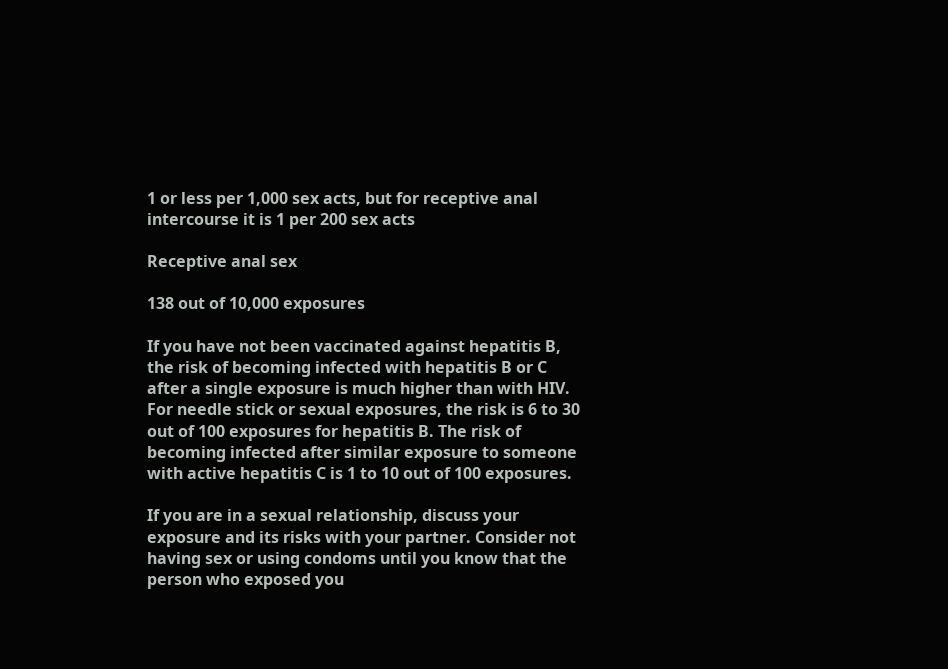1 or less per 1,000 sex acts, but for receptive anal intercourse it is 1 per 200 sex acts

Receptive anal sex

138 out of 10,000 exposures

If you have not been vaccinated against hepatitis B, the risk of becoming infected with hepatitis B or C after a single exposure is much higher than with HIV. For needle stick or sexual exposures, the risk is 6 to 30 out of 100 exposures for hepatitis B. The risk of becoming infected after similar exposure to someone with active hepatitis C is 1 to 10 out of 100 exposures.

If you are in a sexual relationship, discuss your exposure and its risks with your partner. Consider not having sex or using condoms until you know that the person who exposed you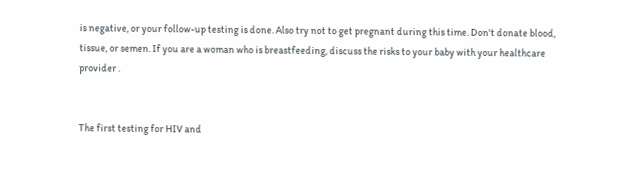is negative, or your follow-up testing is done. Also try not to get pregnant during this time. Don't donate blood, tissue, or semen. If you are a woman who is breastfeeding, discuss the risks to your baby with your healthcare provider .


The first testing for HIV and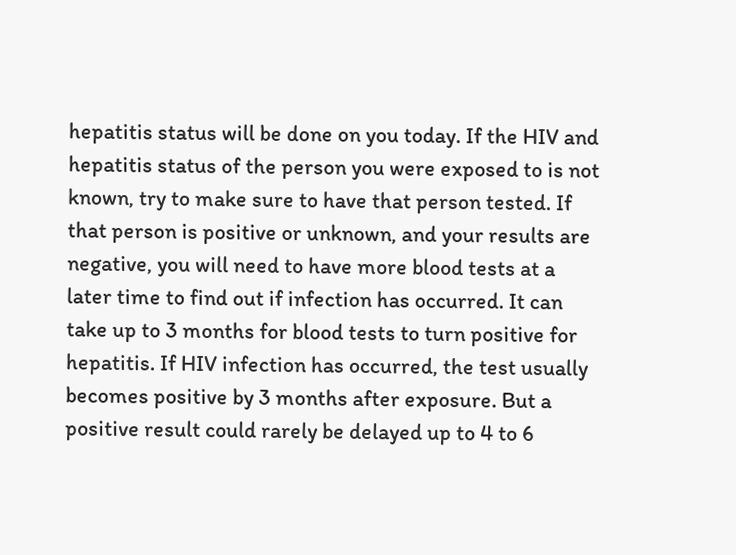hepatitis status will be done on you today. If the HIV and hepatitis status of the person you were exposed to is not known, try to make sure to have that person tested. If that person is positive or unknown, and your results are negative, you will need to have more blood tests at a later time to find out if infection has occurred. It can take up to 3 months for blood tests to turn positive for hepatitis. If HIV infection has occurred, the test usually becomes positive by 3 months after exposure. But a positive result could rarely be delayed up to 4 to 6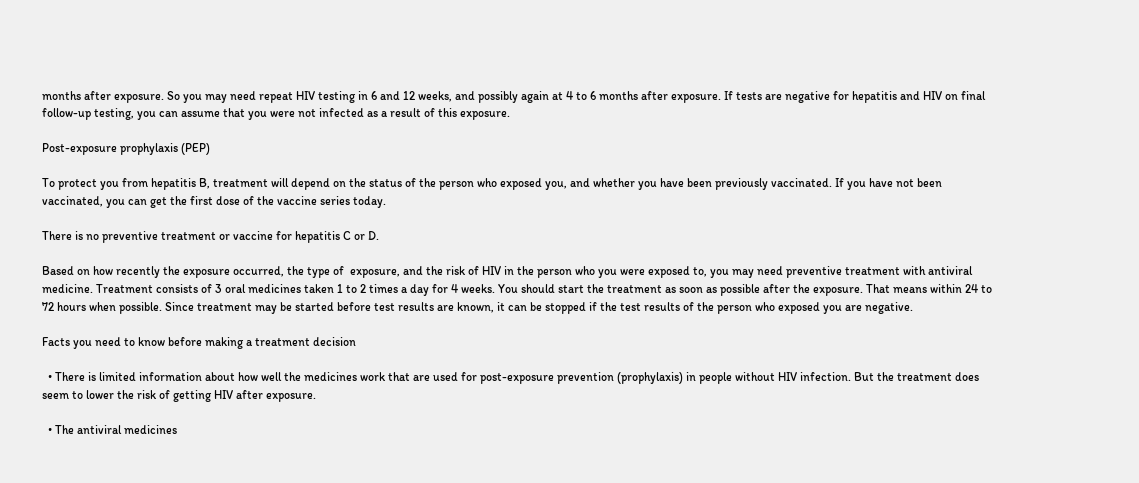months after exposure. So you may need repeat HIV testing in 6 and 12 weeks, and possibly again at 4 to 6 months after exposure. If tests are negative for hepatitis and HIV on final follow-up testing, you can assume that you were not infected as a result of this exposure.

Post-exposure prophylaxis (PEP)

To protect you from hepatitis B, treatment will depend on the status of the person who exposed you, and whether you have been previously vaccinated. If you have not been vaccinated, you can get the first dose of the vaccine series today.

There is no preventive treatment or vaccine for hepatitis C or D.

Based on how recently the exposure occurred, the type of  exposure, and the risk of HIV in the person who you were exposed to, you may need preventive treatment with antiviral medicine. Treatment consists of 3 oral medicines taken 1 to 2 times a day for 4 weeks. You should start the treatment as soon as possible after the exposure. That means within 24 to 72 hours when possible. Since treatment may be started before test results are known, it can be stopped if the test results of the person who exposed you are negative.

Facts you need to know before making a treatment decision

  • There is limited information about how well the medicines work that are used for post-exposure prevention (prophylaxis) in people without HIV infection. But the treatment does seem to lower the risk of getting HIV after exposure.

  • The antiviral medicines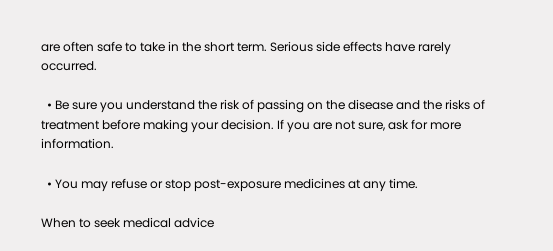are often safe to take in the short term. Serious side effects have rarely occurred.

  • Be sure you understand the risk of passing on the disease and the risks of treatment before making your decision. If you are not sure, ask for more information.

  • You may refuse or stop post-exposure medicines at any time.

When to seek medical advice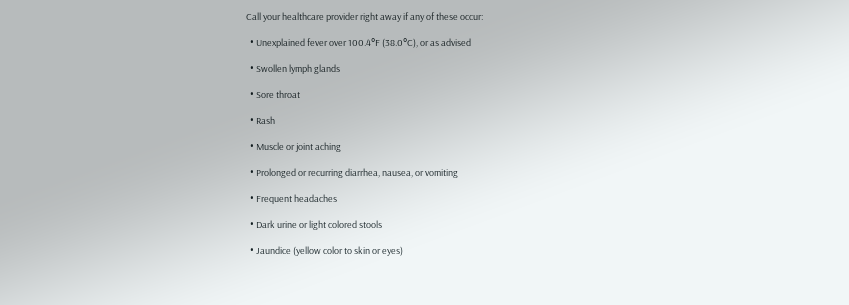Call your healthcare provider right away if any of these occur:

  • Unexplained fever over 100.4°F (38.0°C), or as advised

  • Swollen lymph glands

  • Sore throat

  • Rash

  • Muscle or joint aching

  • Prolonged or recurring diarrhea, nausea, or vomiting

  • Frequent headaches

  • Dark urine or light colored stools

  • Jaundice (yellow color to skin or eyes)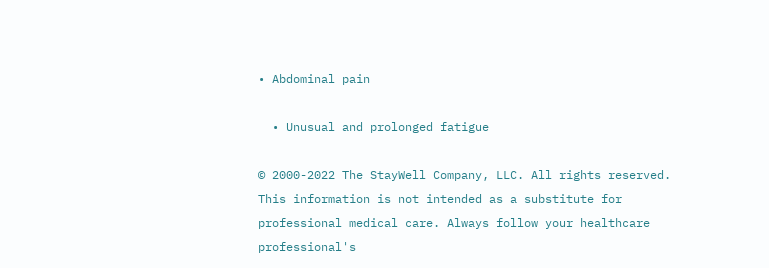• Abdominal pain

  • Unusual and prolonged fatigue

© 2000-2022 The StayWell Company, LLC. All rights reserved. This information is not intended as a substitute for professional medical care. Always follow your healthcare professional's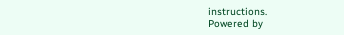instructions.
Powered by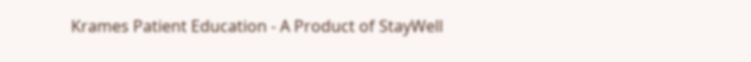Krames Patient Education - A Product of StayWell